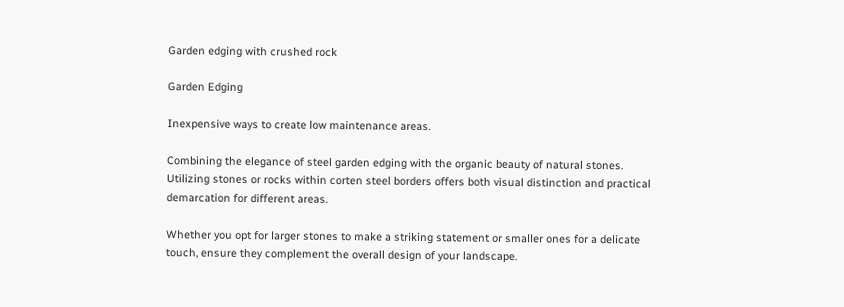Garden edging with crushed rock

Garden Edging

Inexpensive ways to create low maintenance areas.

Combining the elegance of steel garden edging with the organic beauty of natural stones. Utilizing stones or rocks within corten steel borders offers both visual distinction and practical demarcation for different areas.

Whether you opt for larger stones to make a striking statement or smaller ones for a delicate touch, ensure they complement the overall design of your landscape.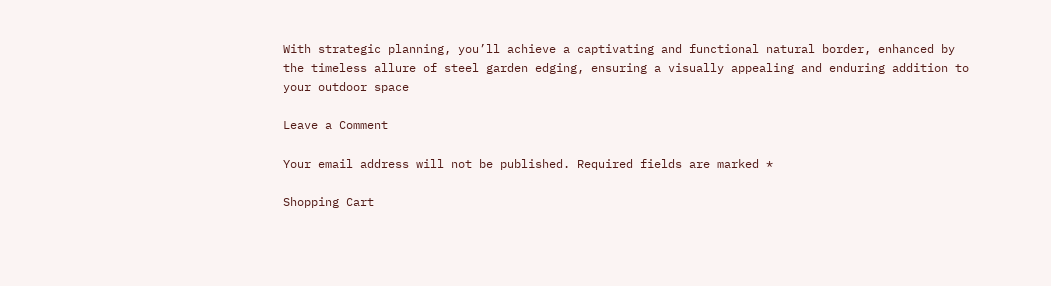With strategic planning, you’ll achieve a captivating and functional natural border, enhanced by the timeless allure of steel garden edging, ensuring a visually appealing and enduring addition to your outdoor space

Leave a Comment

Your email address will not be published. Required fields are marked *

Shopping Cart